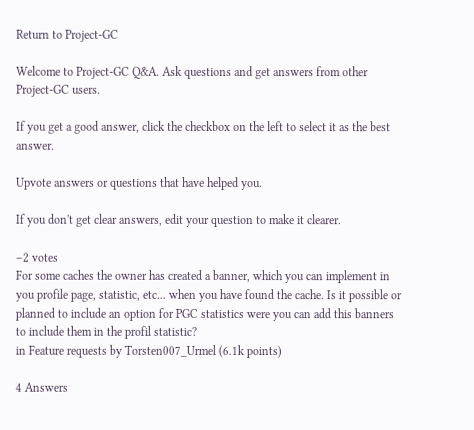Return to Project-GC

Welcome to Project-GC Q&A. Ask questions and get answers from other Project-GC users.

If you get a good answer, click the checkbox on the left to select it as the best answer.

Upvote answers or questions that have helped you.

If you don't get clear answers, edit your question to make it clearer.

–2 votes
For some caches the owner has created a banner, which you can implement in you profile page, statistic, etc... when you have found the cache. Is it possible or planned to include an option for PGC statistics were you can add this banners to include them in the profil statistic?
in Feature requests by Torsten007_Urmel (6.1k points)

4 Answers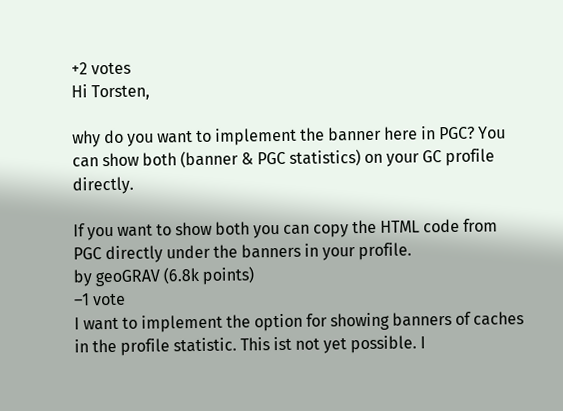+2 votes
Hi Torsten,

why do you want to implement the banner here in PGC? You can show both (banner & PGC statistics) on your GC profile directly.

If you want to show both you can copy the HTML code from PGC directly under the banners in your profile.
by geoGRAV (6.8k points)
–1 vote
I want to implement the option for showing banners of caches in the profile statistic. This ist not yet possible. I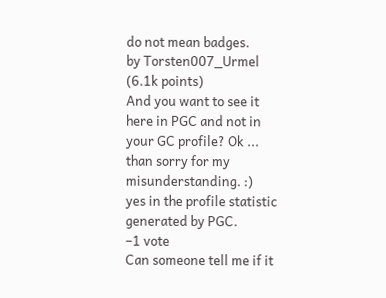do not mean badges.
by Torsten007_Urmel (6.1k points)
And you want to see it here in PGC and not in your GC profile? Ok ... than sorry for my misunderstanding. :)
yes in the profile statistic generated by PGC.
–1 vote
Can someone tell me if it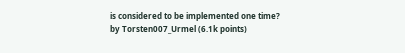is considered to be implemented one time?
by Torsten007_Urmel (6.1k points)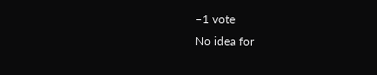–1 vote
No idea for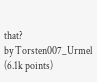that?
by Torsten007_Urmel (6.1k points)